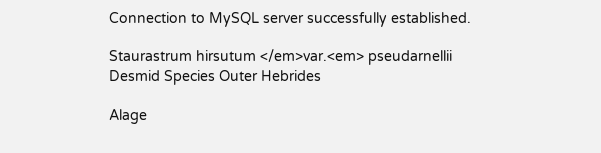Connection to MySQL server successfully established.

Staurastrum hirsutum </em>var.<em> pseudarnellii Desmid Species Outer Hebrides

Alage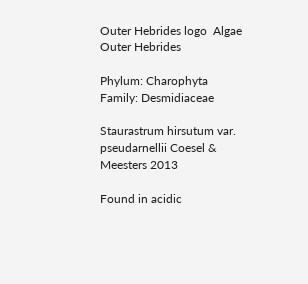Outer Hebrides logo  Algae Outer Hebrides

Phylum: Charophyta   Family: Desmidiaceae

Staurastrum hirsutum var. pseudarnellii Coesel & Meesters 2013

Found in acidic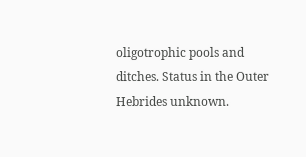oligotrophic pools and ditches. Status in the Outer Hebrides unknown.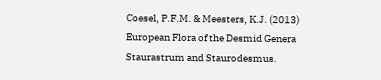Coesel, P.F.M. & Meesters, K.J. (2013) European Flora of the Desmid Genera Staurastrum and Staurodesmus.